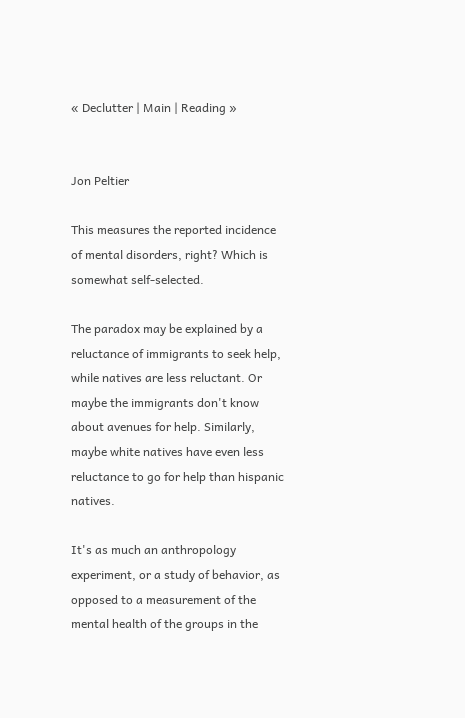« Declutter | Main | Reading »


Jon Peltier

This measures the reported incidence of mental disorders, right? Which is somewhat self-selected.

The paradox may be explained by a reluctance of immigrants to seek help, while natives are less reluctant. Or maybe the immigrants don't know about avenues for help. Similarly, maybe white natives have even less reluctance to go for help than hispanic natives.

It's as much an anthropology experiment, or a study of behavior, as opposed to a measurement of the mental health of the groups in the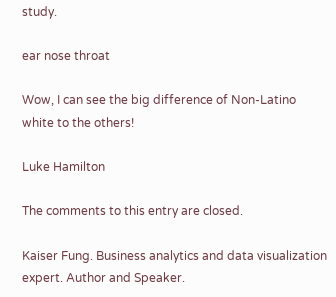study.

ear nose throat

Wow, I can see the big difference of Non-Latino white to the others!

Luke Hamilton

The comments to this entry are closed.

Kaiser Fung. Business analytics and data visualization expert. Author and Speaker.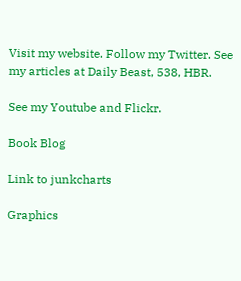Visit my website. Follow my Twitter. See my articles at Daily Beast, 538, HBR.

See my Youtube and Flickr.

Book Blog

Link to junkcharts

Graphics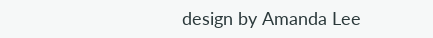design by Amanda Lee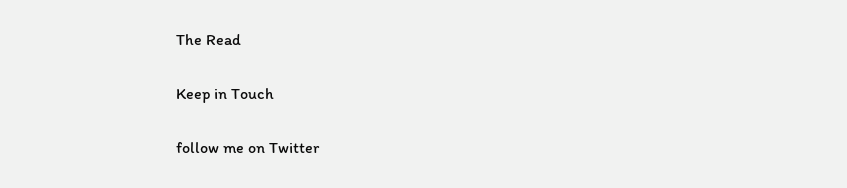The Read

Keep in Touch

follow me on Twitter